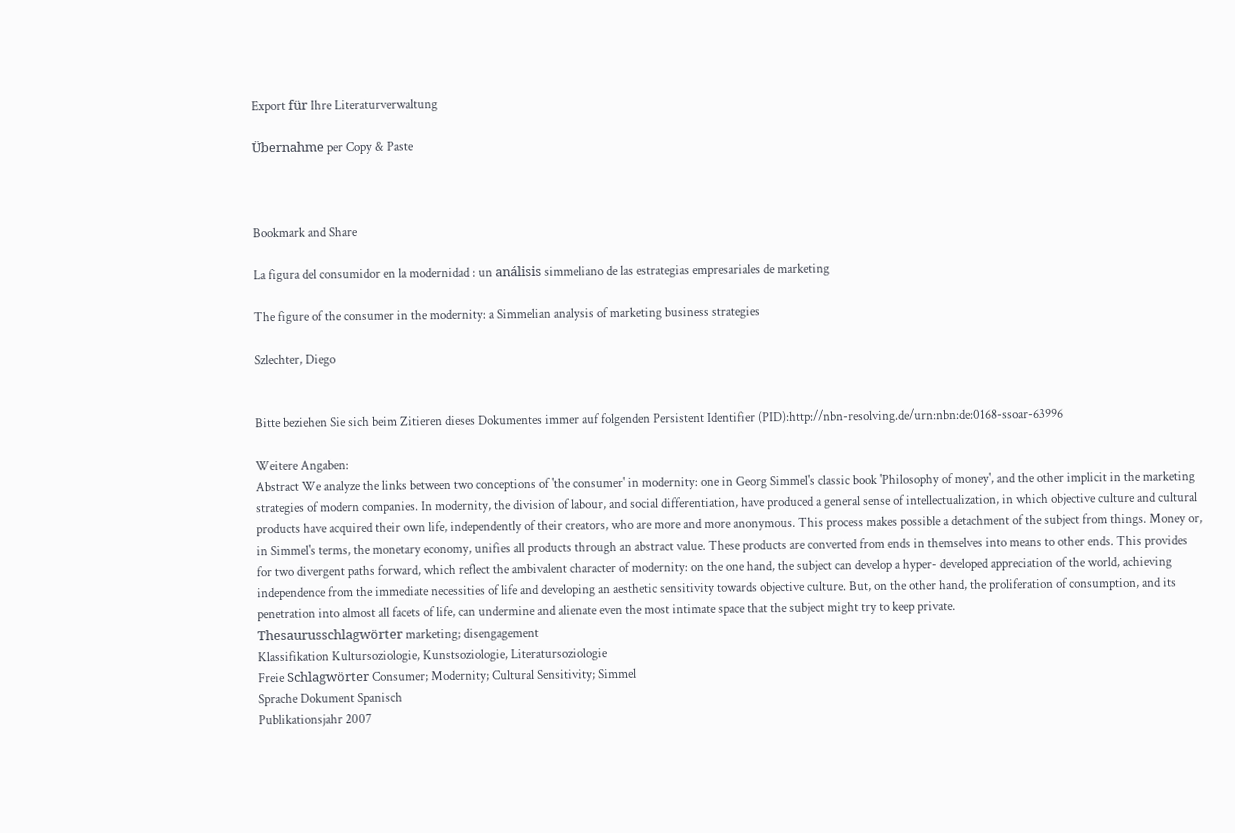Export für Ihre Literaturverwaltung

Übernahme per Copy & Paste



Bookmark and Share

La figura del consumidor en la modernidad : un análisis simmeliano de las estrategias empresariales de marketing

The figure of the consumer in the modernity: a Simmelian analysis of marketing business strategies

Szlechter, Diego


Bitte beziehen Sie sich beim Zitieren dieses Dokumentes immer auf folgenden Persistent Identifier (PID):http://nbn-resolving.de/urn:nbn:de:0168-ssoar-63996

Weitere Angaben:
Abstract We analyze the links between two conceptions of 'the consumer' in modernity: one in Georg Simmel's classic book 'Philosophy of money', and the other implicit in the marketing strategies of modern companies. In modernity, the division of labour, and social differentiation, have produced a general sense of intellectualization, in which objective culture and cultural products have acquired their own life, independently of their creators, who are more and more anonymous. This process makes possible a detachment of the subject from things. Money or, in Simmel's terms, the monetary economy, unifies all products through an abstract value. These products are converted from ends in themselves into means to other ends. This provides for two divergent paths forward, which reflect the ambivalent character of modernity: on the one hand, the subject can develop a hyper- developed appreciation of the world, achieving independence from the immediate necessities of life and developing an aesthetic sensitivity towards objective culture. But, on the other hand, the proliferation of consumption, and its penetration into almost all facets of life, can undermine and alienate even the most intimate space that the subject might try to keep private.
Thesaurusschlagwörter marketing; disengagement
Klassifikation Kultursoziologie, Kunstsoziologie, Literatursoziologie
Freie Schlagwörter Consumer; Modernity; Cultural Sensitivity; Simmel
Sprache Dokument Spanisch
Publikationsjahr 2007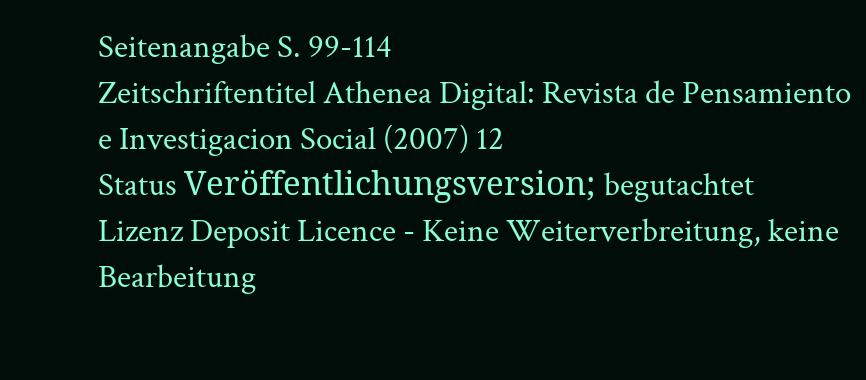Seitenangabe S. 99-114
Zeitschriftentitel Athenea Digital: Revista de Pensamiento e Investigacion Social (2007) 12
Status Veröffentlichungsversion; begutachtet
Lizenz Deposit Licence - Keine Weiterverbreitung, keine Bearbeitung